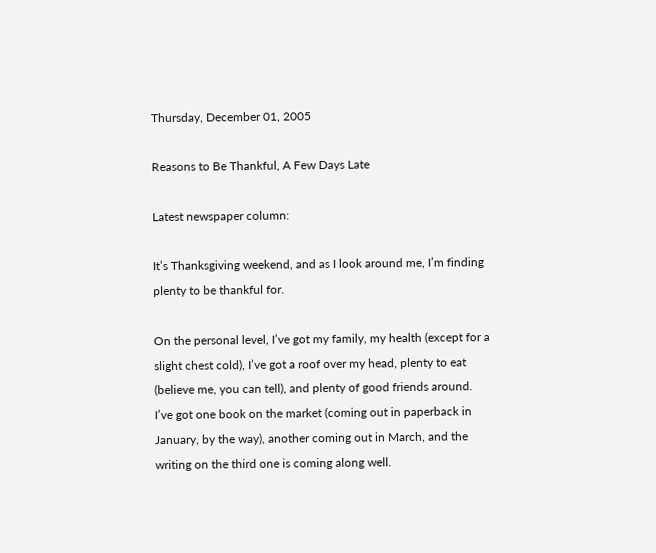Thursday, December 01, 2005

Reasons to Be Thankful, A Few Days Late

Latest newspaper column:

It’s Thanksgiving weekend, and as I look around me, I’m finding plenty to be thankful for.

On the personal level, I’ve got my family, my health (except for a slight chest cold), I’ve got a roof over my head, plenty to eat (believe me, you can tell), and plenty of good friends around. I’ve got one book on the market (coming out in paperback in January, by the way), another coming out in March, and the writing on the third one is coming along well.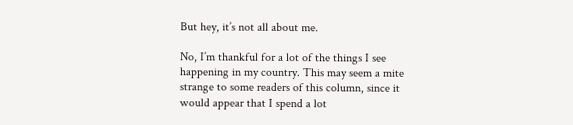But hey, it’s not all about me.

No, I’m thankful for a lot of the things I see happening in my country. This may seem a mite strange to some readers of this column, since it would appear that I spend a lot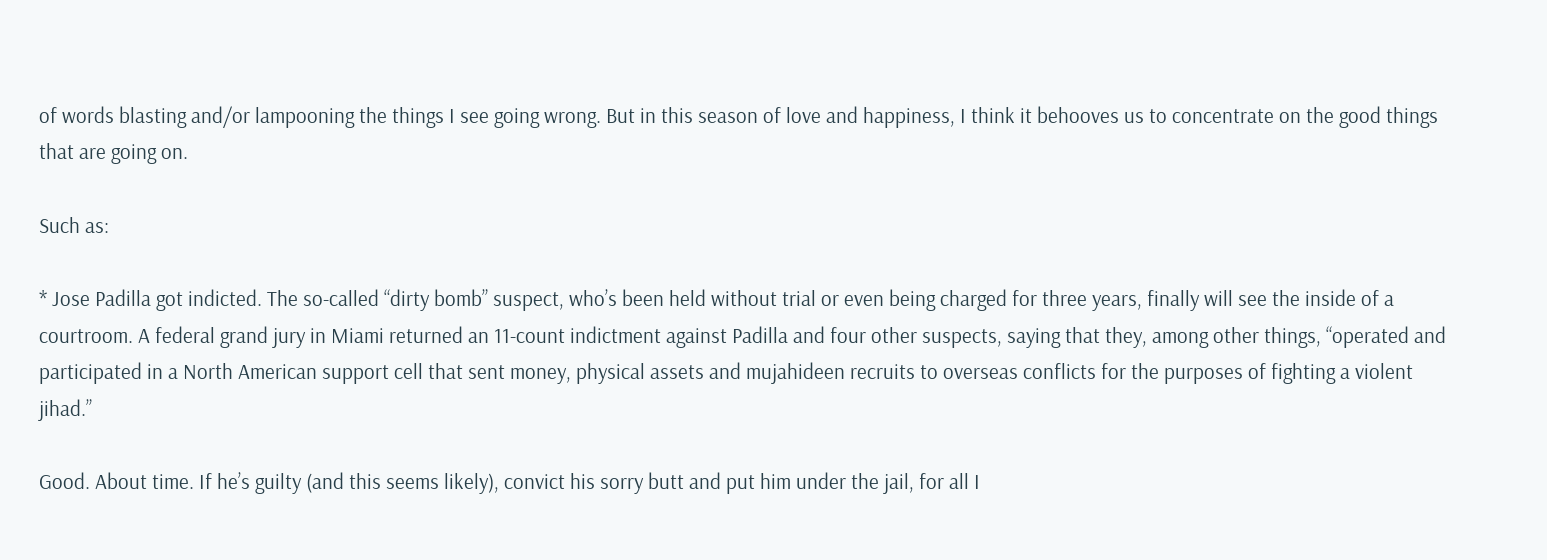of words blasting and/or lampooning the things I see going wrong. But in this season of love and happiness, I think it behooves us to concentrate on the good things that are going on.

Such as:

* Jose Padilla got indicted. The so-called “dirty bomb” suspect, who’s been held without trial or even being charged for three years, finally will see the inside of a courtroom. A federal grand jury in Miami returned an 11-count indictment against Padilla and four other suspects, saying that they, among other things, “operated and participated in a North American support cell that sent money, physical assets and mujahideen recruits to overseas conflicts for the purposes of fighting a violent jihad.”

Good. About time. If he’s guilty (and this seems likely), convict his sorry butt and put him under the jail, for all I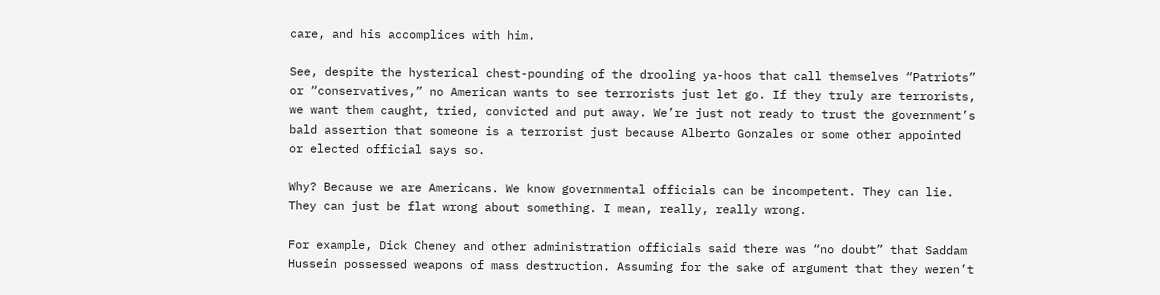care, and his accomplices with him.

See, despite the hysterical chest-pounding of the drooling ya-hoos that call themselves “Patriots” or “conservatives,” no American wants to see terrorists just let go. If they truly are terrorists, we want them caught, tried, convicted and put away. We’re just not ready to trust the government’s bald assertion that someone is a terrorist just because Alberto Gonzales or some other appointed or elected official says so.

Why? Because we are Americans. We know governmental officials can be incompetent. They can lie. They can just be flat wrong about something. I mean, really, really wrong.

For example, Dick Cheney and other administration officials said there was “no doubt” that Saddam Hussein possessed weapons of mass destruction. Assuming for the sake of argument that they weren’t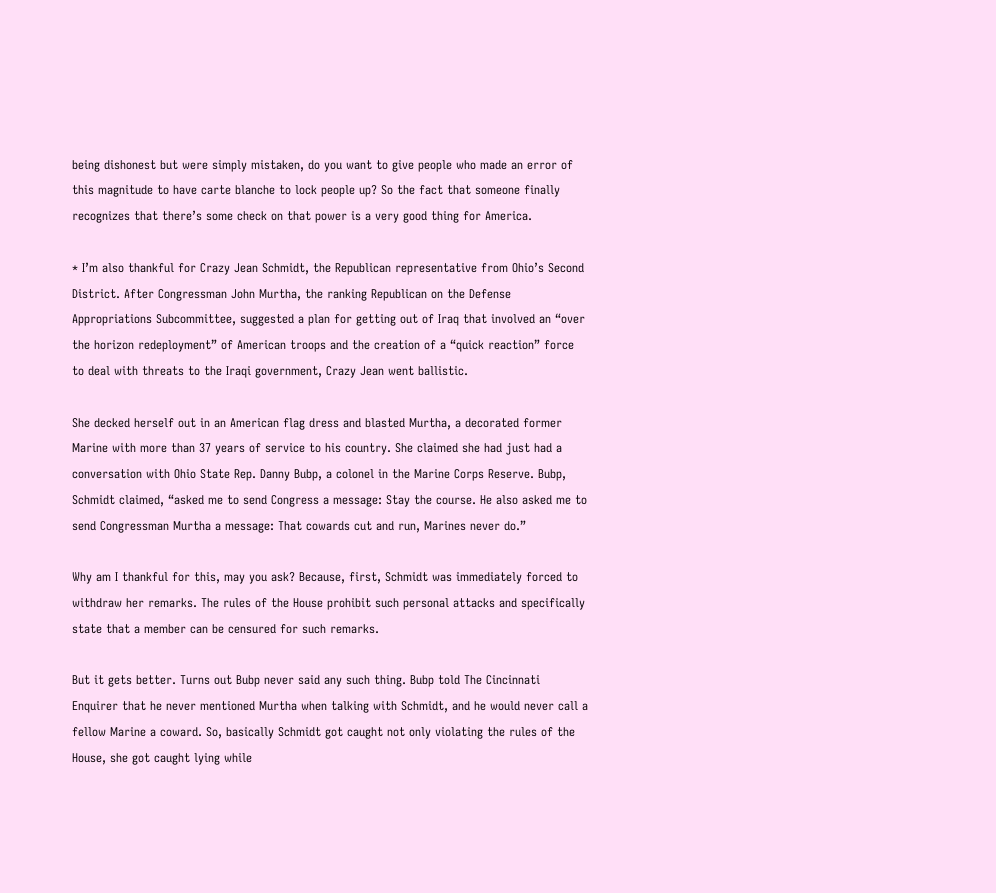being dishonest but were simply mistaken, do you want to give people who made an error of this magnitude to have carte blanche to lock people up? So the fact that someone finally recognizes that there’s some check on that power is a very good thing for America.

* I’m also thankful for Crazy Jean Schmidt, the Republican representative from Ohio’s Second District. After Congressman John Murtha, the ranking Republican on the Defense Appropriations Subcommittee, suggested a plan for getting out of Iraq that involved an “over the horizon redeployment” of American troops and the creation of a “quick reaction” force to deal with threats to the Iraqi government, Crazy Jean went ballistic.

She decked herself out in an American flag dress and blasted Murtha, a decorated former Marine with more than 37 years of service to his country. She claimed she had just had a conversation with Ohio State Rep. Danny Bubp, a colonel in the Marine Corps Reserve. Bubp, Schmidt claimed, “asked me to send Congress a message: Stay the course. He also asked me to send Congressman Murtha a message: That cowards cut and run, Marines never do.”

Why am I thankful for this, may you ask? Because, first, Schmidt was immediately forced to withdraw her remarks. The rules of the House prohibit such personal attacks and specifically state that a member can be censured for such remarks.

But it gets better. Turns out Bubp never said any such thing. Bubp told The Cincinnati Enquirer that he never mentioned Murtha when talking with Schmidt, and he would never call a fellow Marine a coward. So, basically Schmidt got caught not only violating the rules of the House, she got caught lying while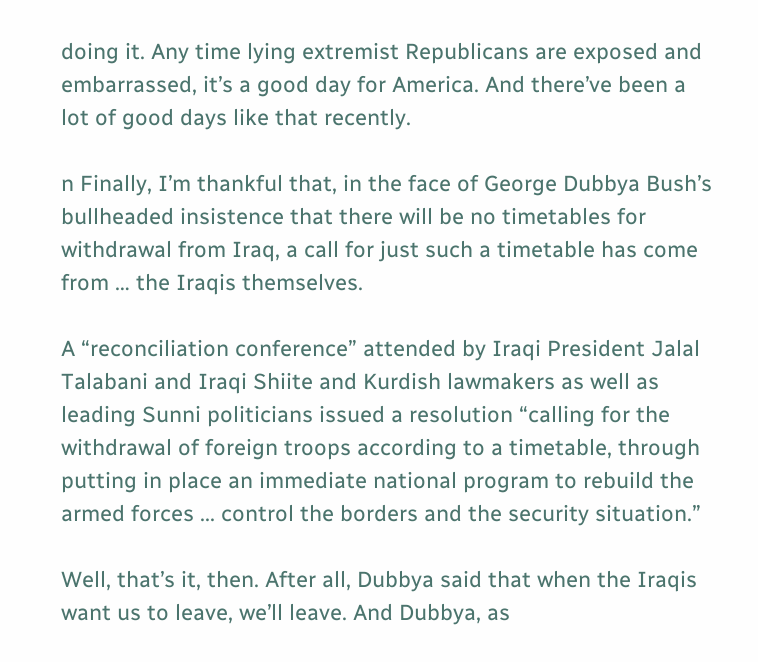doing it. Any time lying extremist Republicans are exposed and embarrassed, it’s a good day for America. And there’ve been a lot of good days like that recently.

n Finally, I’m thankful that, in the face of George Dubbya Bush’s bullheaded insistence that there will be no timetables for withdrawal from Iraq, a call for just such a timetable has come from … the Iraqis themselves.

A “reconciliation conference” attended by Iraqi President Jalal Talabani and Iraqi Shiite and Kurdish lawmakers as well as leading Sunni politicians issued a resolution “calling for the withdrawal of foreign troops according to a timetable, through putting in place an immediate national program to rebuild the armed forces ... control the borders and the security situation.”

Well, that’s it, then. After all, Dubbya said that when the Iraqis want us to leave, we’ll leave. And Dubbya, as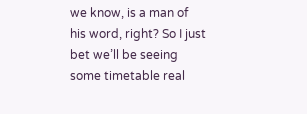we know, is a man of his word, right? So I just bet we’ll be seeing some timetable real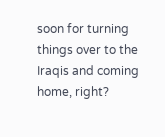soon for turning things over to the Iraqis and coming home, right?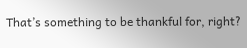That’s something to be thankful for, right?